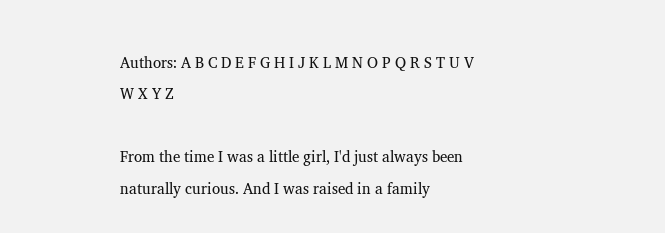Authors: A B C D E F G H I J K L M N O P Q R S T U V W X Y Z

From the time I was a little girl, I'd just always been naturally curious. And I was raised in a family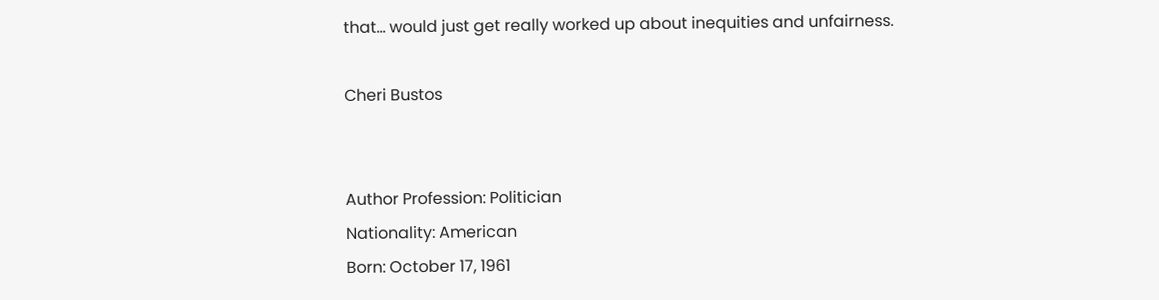that... would just get really worked up about inequities and unfairness.

Cheri Bustos


Author Profession: Politician
Nationality: American
Born: October 17, 1961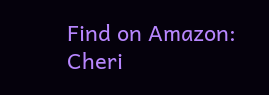Find on Amazon: Cheri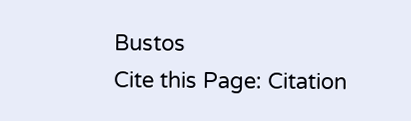Bustos
Cite this Page: Citation